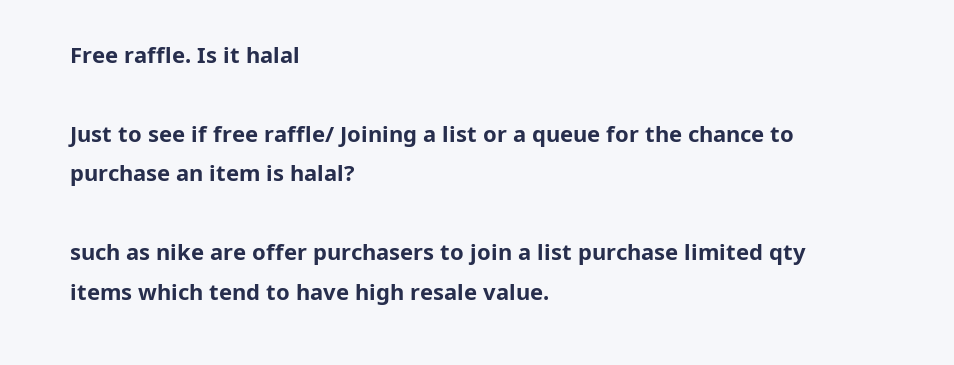Free raffle. Is it halal

Just to see if free raffle/ Joining a list or a queue for the chance to purchase an item is halal?

such as nike are offer purchasers to join a list purchase limited qty items which tend to have high resale value.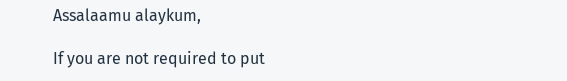Assalaamu alaykum,

If you are not required to put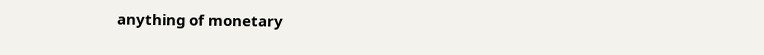anything of monetary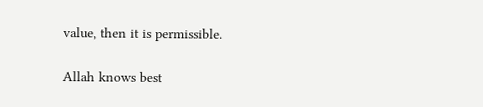value, then it is permissible.

Allah knows best